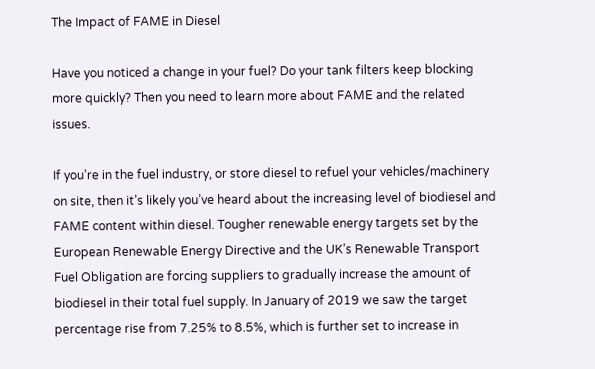The Impact of FAME in Diesel

Have you noticed a change in your fuel? Do your tank filters keep blocking more quickly? Then you need to learn more about FAME and the related issues.

If you’re in the fuel industry, or store diesel to refuel your vehicles/machinery on site, then it’s likely you’ve heard about the increasing level of biodiesel and FAME content within diesel. Tougher renewable energy targets set by the European Renewable Energy Directive and the UK’s Renewable Transport Fuel Obligation are forcing suppliers to gradually increase the amount of biodiesel in their total fuel supply. In January of 2019 we saw the target percentage rise from 7.25% to 8.5%, which is further set to increase in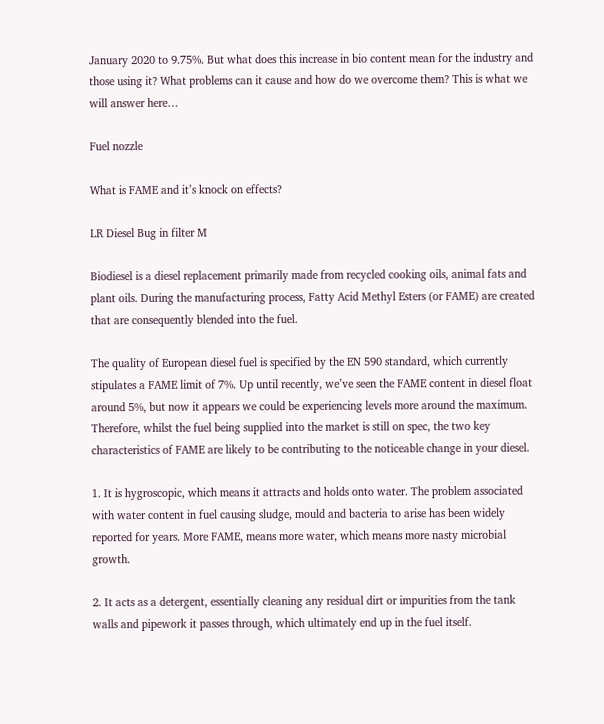January 2020 to 9.75%. But what does this increase in bio content mean for the industry and those using it? What problems can it cause and how do we overcome them? This is what we will answer here…

Fuel nozzle

What is FAME and it’s knock on effects?

LR Diesel Bug in filter M

Biodiesel is a diesel replacement primarily made from recycled cooking oils, animal fats and plant oils. During the manufacturing process, Fatty Acid Methyl Esters (or FAME) are created that are consequently blended into the fuel.

The quality of European diesel fuel is specified by the EN 590 standard, which currently stipulates a FAME limit of 7%. Up until recently, we’ve seen the FAME content in diesel float around 5%, but now it appears we could be experiencing levels more around the maximum. Therefore, whilst the fuel being supplied into the market is still on spec, the two key characteristics of FAME are likely to be contributing to the noticeable change in your diesel.

1. It is hygroscopic, which means it attracts and holds onto water. The problem associated with water content in fuel causing sludge, mould and bacteria to arise has been widely reported for years. More FAME, means more water, which means more nasty microbial growth.

2. It acts as a detergent, essentially cleaning any residual dirt or impurities from the tank walls and pipework it passes through, which ultimately end up in the fuel itself.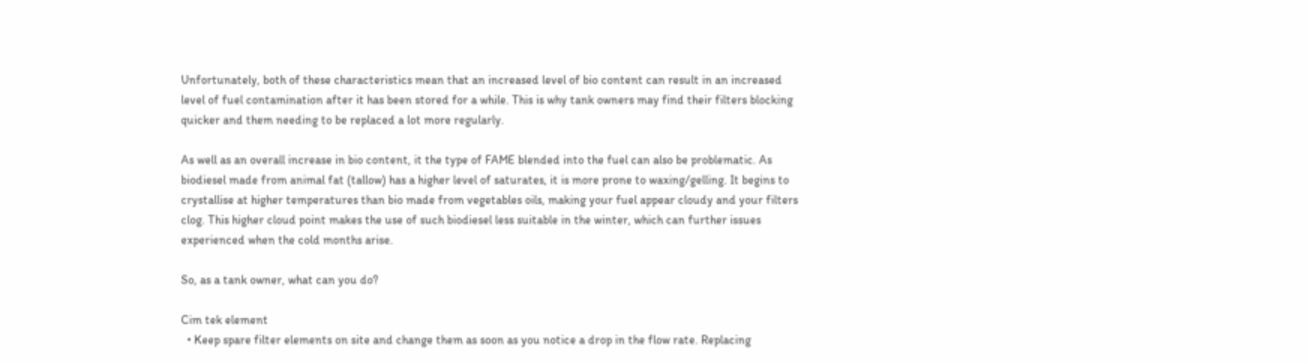Unfortunately, both of these characteristics mean that an increased level of bio content can result in an increased level of fuel contamination after it has been stored for a while. This is why tank owners may find their filters blocking quicker and them needing to be replaced a lot more regularly.

As well as an overall increase in bio content, it the type of FAME blended into the fuel can also be problematic. As biodiesel made from animal fat (tallow) has a higher level of saturates, it is more prone to waxing/gelling. It begins to crystallise at higher temperatures than bio made from vegetables oils, making your fuel appear cloudy and your filters clog. This higher cloud point makes the use of such biodiesel less suitable in the winter, which can further issues experienced when the cold months arise.

So, as a tank owner, what can you do?

Cim tek element
  • Keep spare filter elements on site and change them as soon as you notice a drop in the flow rate. Replacing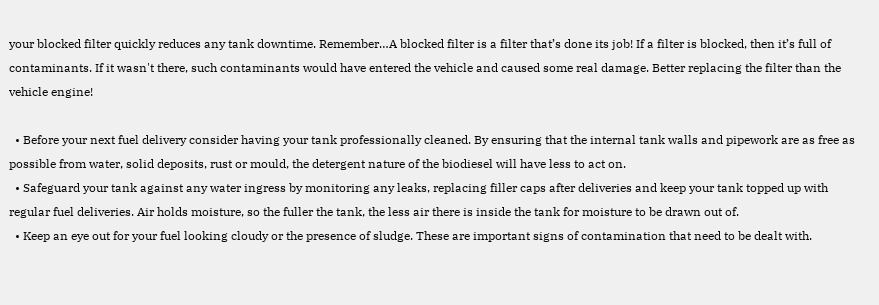your blocked filter quickly reduces any tank downtime. Remember…A blocked filter is a filter that’s done its job! If a filter is blocked, then it’s full of contaminants. If it wasn't there, such contaminants would have entered the vehicle and caused some real damage. Better replacing the filter than the vehicle engine!

  • Before your next fuel delivery consider having your tank professionally cleaned. By ensuring that the internal tank walls and pipework are as free as possible from water, solid deposits, rust or mould, the detergent nature of the biodiesel will have less to act on.
  • Safeguard your tank against any water ingress by monitoring any leaks, replacing filler caps after deliveries and keep your tank topped up with regular fuel deliveries. Air holds moisture, so the fuller the tank, the less air there is inside the tank for moisture to be drawn out of.
  • Keep an eye out for your fuel looking cloudy or the presence of sludge. These are important signs of contamination that need to be dealt with.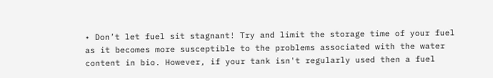• Don’t let fuel sit stagnant! Try and limit the storage time of your fuel as it becomes more susceptible to the problems associated with the water content in bio. However, if your tank isn't regularly used then a fuel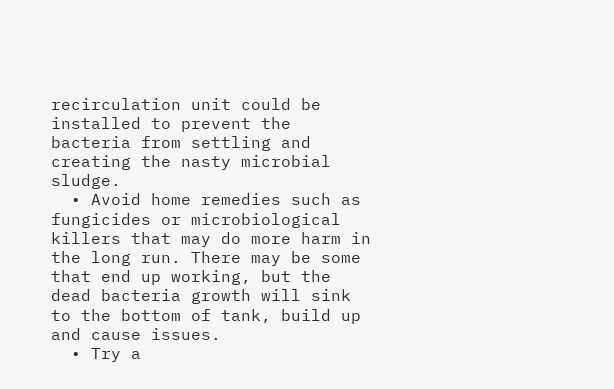recirculation unit could be installed to prevent the bacteria from settling and creating the nasty microbial sludge.
  • Avoid home remedies such as fungicides or microbiological killers that may do more harm in the long run. There may be some that end up working, but the dead bacteria growth will sink to the bottom of tank, build up and cause issues.
  • Try a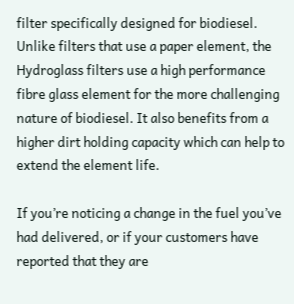filter specifically designed for biodiesel. Unlike filters that use a paper element, the Hydroglass filters use a high performance fibre glass element for the more challenging nature of biodiesel. It also benefits from a higher dirt holding capacity which can help to extend the element life.

If you’re noticing a change in the fuel you’ve had delivered, or if your customers have reported that they are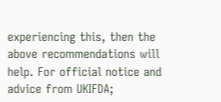experiencing this, then the above recommendations will help. For official notice and advice from UKIFDA;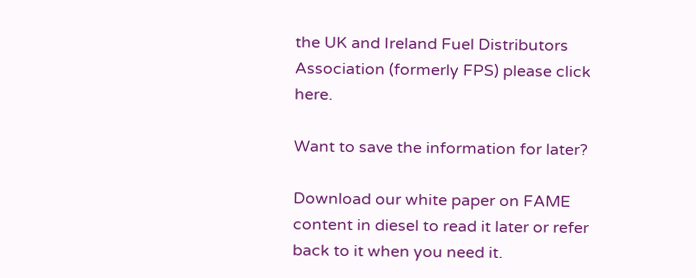the UK and Ireland Fuel Distributors Association (formerly FPS) please click here.

Want to save the information for later?

Download our white paper on FAME content in diesel to read it later or refer back to it when you need it.